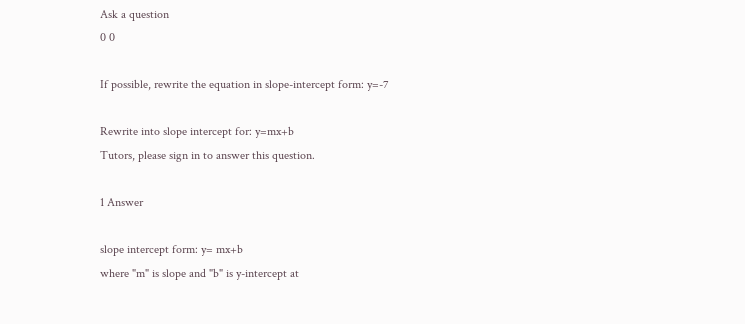Ask a question
0 0

If possible, rewrite the equation in slope-intercept form: y=-7

Rewrite into slope intercept for: y=mx+b
Tutors, please sign in to answer this question.

1 Answer

slope intercept form: y= mx+b
where "m" is slope and "b" is y-intercept at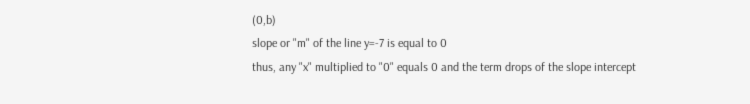(0,b)
slope or "m" of the line y=-7 is equal to 0
thus, any "x" multiplied to "0" equals 0 and the term drops of the slope intercept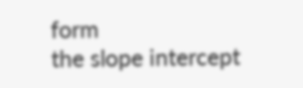form
the slope intercept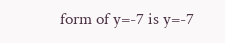form of y=-7 is y=-7